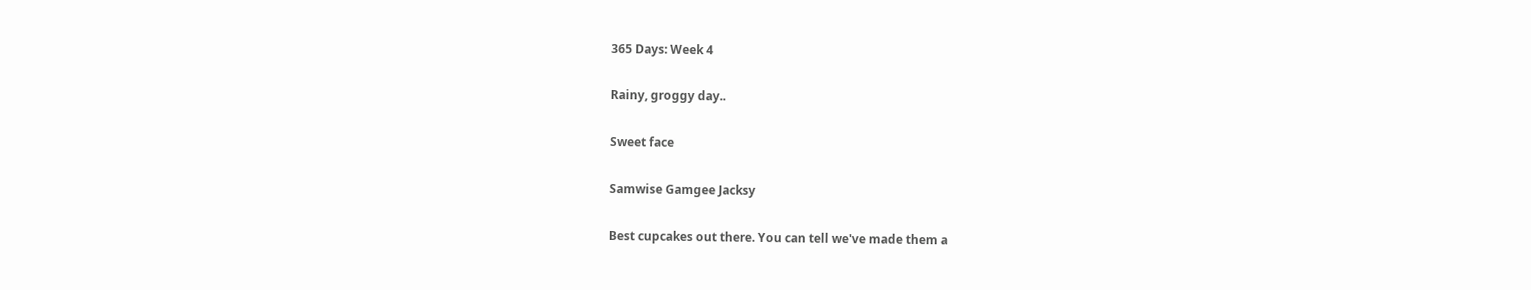365 Days: Week 4

Rainy, groggy day..

Sweet face

Samwise Gamgee Jacksy

Best cupcakes out there. You can tell we've made them a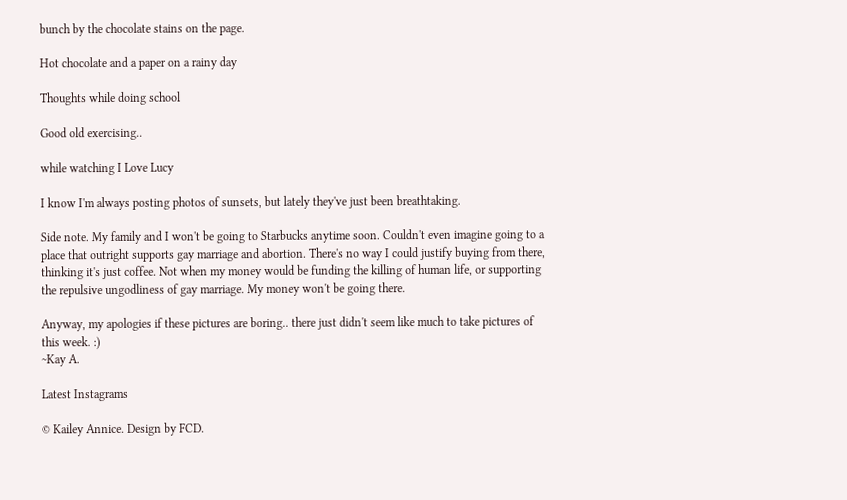bunch by the chocolate stains on the page.

Hot chocolate and a paper on a rainy day

Thoughts while doing school

Good old exercising..

while watching I Love Lucy

I know I'm always posting photos of sunsets, but lately they've just been breathtaking.

Side note. My family and I won't be going to Starbucks anytime soon. Couldn't even imagine going to a place that outright supports gay marriage and abortion. There's no way I could justify buying from there, thinking it's just coffee. Not when my money would be funding the killing of human life, or supporting the repulsive ungodliness of gay marriage. My money won't be going there.

Anyway, my apologies if these pictures are boring.. there just didn't seem like much to take pictures of this week. :)
~Kay A.

Latest Instagrams

© Kailey Annice. Design by FCD.